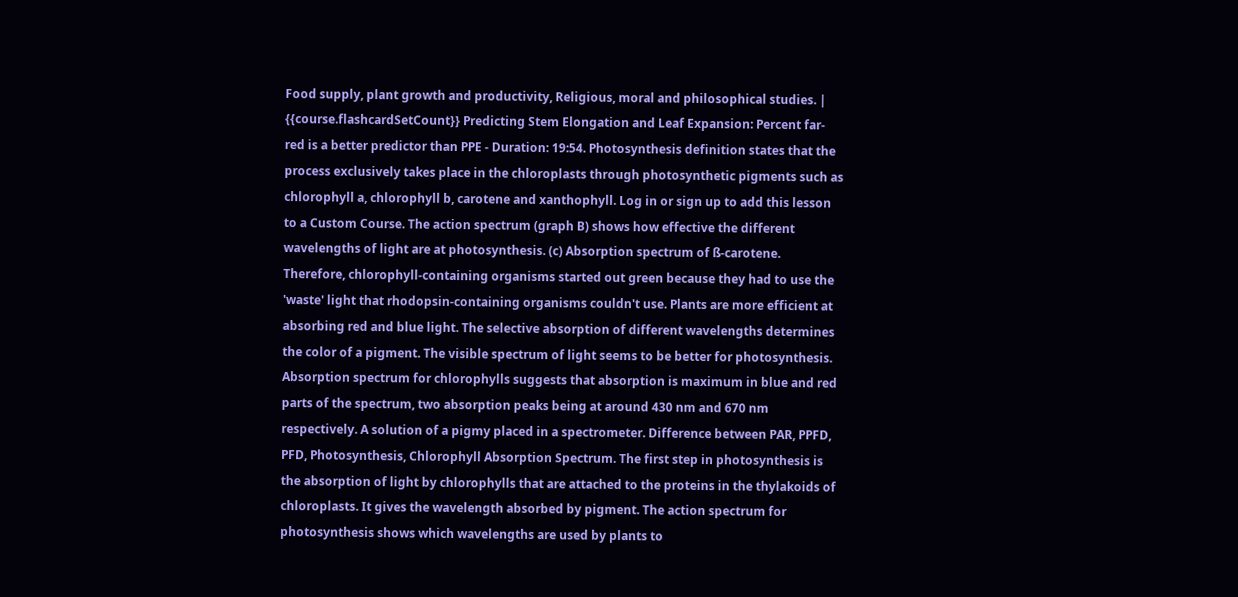Food supply, plant growth and productivity, Religious, moral and philosophical studies. | {{course.flashcardSetCount}} Predicting Stem Elongation and Leaf Expansion: Percent far-red is a better predictor than PPE - Duration: 19:54. Photosynthesis definition states that the process exclusively takes place in the chloroplasts through photosynthetic pigments such as chlorophyll a, chlorophyll b, carotene and xanthophyll. Log in or sign up to add this lesson to a Custom Course. The action spectrum (graph B) shows how effective the different wavelengths of light are at photosynthesis. (c) Absorption spectrum of ß-carotene. Therefore, chlorophyll-containing organisms started out green because they had to use the 'waste' light that rhodopsin-containing organisms couldn't use. Plants are more efficient at absorbing red and blue light. The selective absorption of different wavelengths determines the color of a pigment. The visible spectrum of light seems to be better for photosynthesis. Absorption spectrum for chlorophylls suggests that absorption is maximum in blue and red parts of the spectrum, two absorption peaks being at around 430 nm and 670 nm respectively. A solution of a pigmy placed in a spectrometer. Difference between PAR, PPFD, PFD, Photosynthesis, Chlorophyll Absorption Spectrum. The first step in photosynthesis is the absorption of light by chlorophylls that are attached to the proteins in the thylakoids of chloroplasts. It gives the wavelength absorbed by pigment. The action spectrum for photosynthesis shows which wavelengths are used by plants to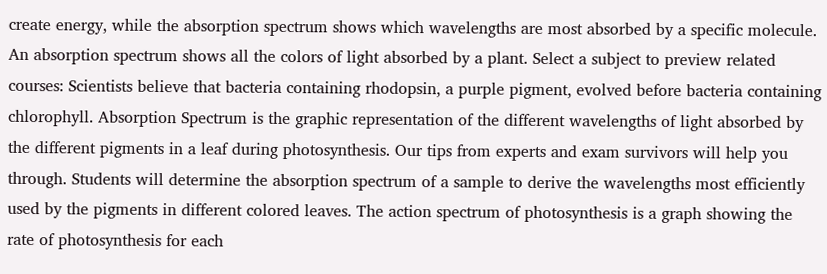create energy, while the absorption spectrum shows which wavelengths are most absorbed by a specific molecule. An absorption spectrum shows all the colors of light absorbed by a plant. Select a subject to preview related courses: Scientists believe that bacteria containing rhodopsin, a purple pigment, evolved before bacteria containing chlorophyll. Absorption Spectrum is the graphic representation of the different wavelengths of light absorbed by the different pigments in a leaf during photosynthesis. Our tips from experts and exam survivors will help you through. Students will determine the absorption spectrum of a sample to derive the wavelengths most efficiently used by the pigments in different colored leaves. The action spectrum of photosynthesis is a graph showing the rate of photosynthesis for each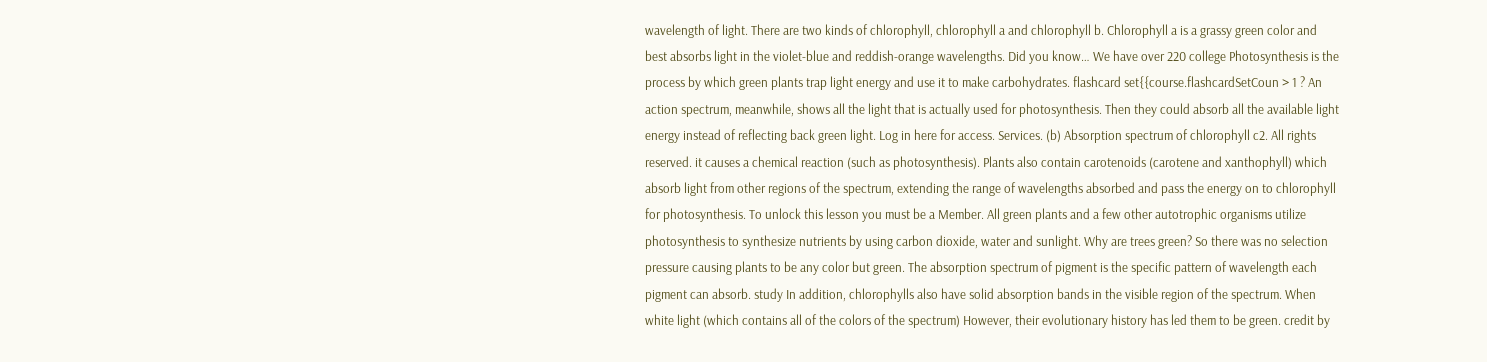wavelength of light. There are two kinds of chlorophyll, chlorophyll a and chlorophyll b. Chlorophyll a is a grassy green color and best absorbs light in the violet-blue and reddish-orange wavelengths. Did you know… We have over 220 college Photosynthesis is the process by which green plants trap light energy and use it to make carbohydrates. flashcard set{{course.flashcardSetCoun > 1 ? An action spectrum, meanwhile, shows all the light that is actually used for photosynthesis. Then they could absorb all the available light energy instead of reflecting back green light. Log in here for access. Services. (b) Absorption spectrum of chlorophyll c2. All rights reserved. it causes a chemical reaction (such as photosynthesis). Plants also contain carotenoids (carotene and xanthophyll) which absorb light from other regions of the spectrum, extending the range of wavelengths absorbed and pass the energy on to chlorophyll for photosynthesis. To unlock this lesson you must be a Member. All green plants and a few other autotrophic organisms utilize photosynthesis to synthesize nutrients by using carbon dioxide, water and sunlight. Why are trees green? So there was no selection pressure causing plants to be any color but green. The absorption spectrum of pigment is the specific pattern of wavelength each pigment can absorb. study In addition, chlorophylls also have solid absorption bands in the visible region of the spectrum. When white light (which contains all of the colors of the spectrum) However, their evolutionary history has led them to be green. credit by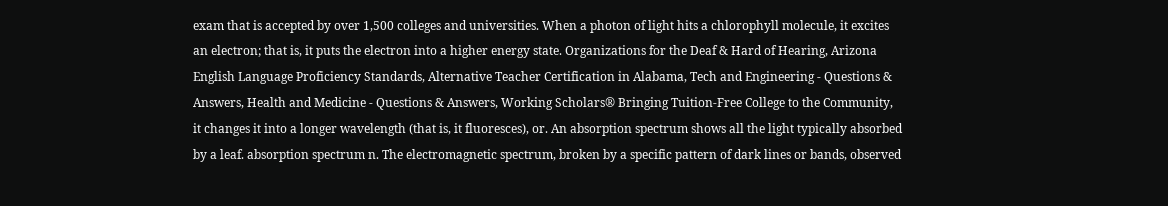exam that is accepted by over 1,500 colleges and universities. When a photon of light hits a chlorophyll molecule, it excites an electron; that is, it puts the electron into a higher energy state. Organizations for the Deaf & Hard of Hearing, Arizona English Language Proficiency Standards, Alternative Teacher Certification in Alabama, Tech and Engineering - Questions & Answers, Health and Medicine - Questions & Answers, Working Scholars® Bringing Tuition-Free College to the Community, it changes it into a longer wavelength (that is, it fluoresces), or. An absorption spectrum shows all the light typically absorbed by a leaf. absorption spectrum n. The electromagnetic spectrum, broken by a specific pattern of dark lines or bands, observed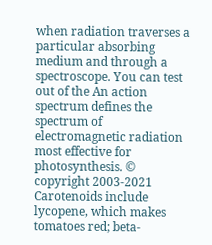when radiation traverses a particular absorbing medium and through a spectroscope. You can test out of the An action spectrum defines the spectrum of electromagnetic radiation most effective for photosynthesis. © copyright 2003-2021 Carotenoids include lycopene, which makes tomatoes red; beta-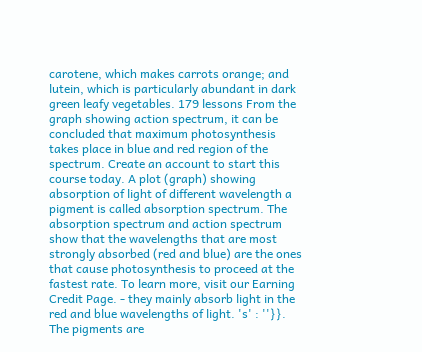carotene, which makes carrots orange; and lutein, which is particularly abundant in dark green leafy vegetables. 179 lessons From the graph showing action spectrum, it can be concluded that maximum photosynthesis takes place in blue and red region of the spectrum. Create an account to start this course today. A plot (graph) showing absorption of light of different wavelength a pigment is called absorption spectrum. The absorption spectrum and action spectrum show that the wavelengths that are most strongly absorbed (red and blue) are the ones that cause photosynthesis to proceed at the fastest rate. To learn more, visit our Earning Credit Page. - they mainly absorb light in the red and blue wavelengths of light. 's' : ''}}. The pigments are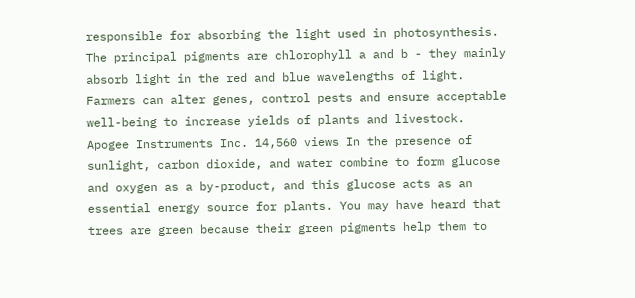responsible for absorbing the light used in photosynthesis. The principal pigments are chlorophyll a and b - they mainly absorb light in the red and blue wavelengths of light. Farmers can alter genes, control pests and ensure acceptable well-being to increase yields of plants and livestock. Apogee Instruments Inc. 14,560 views In the presence of sunlight, carbon dioxide, and water combine to form glucose and oxygen as a by-product, and this glucose acts as an essential energy source for plants. You may have heard that trees are green because their green pigments help them to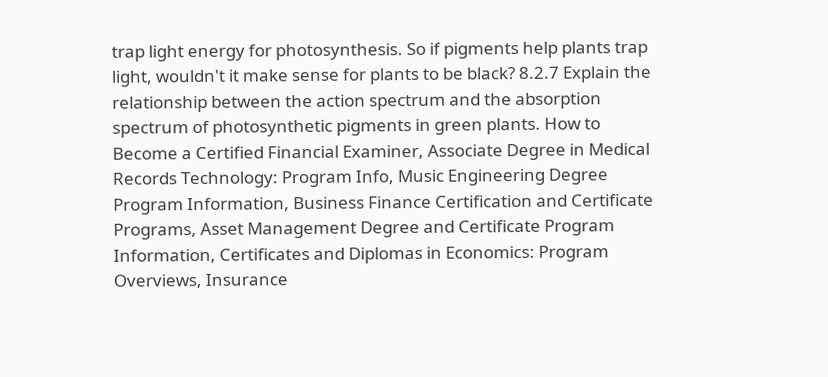trap light energy for photosynthesis. So if pigments help plants trap light, wouldn't it make sense for plants to be black? 8.2.7 Explain the relationship between the action spectrum and the absorption spectrum of photosynthetic pigments in green plants. How to Become a Certified Financial Examiner, Associate Degree in Medical Records Technology: Program Info, Music Engineering Degree Program Information, Business Finance Certification and Certificate Programs, Asset Management Degree and Certificate Program Information, Certificates and Diplomas in Economics: Program Overviews, Insurance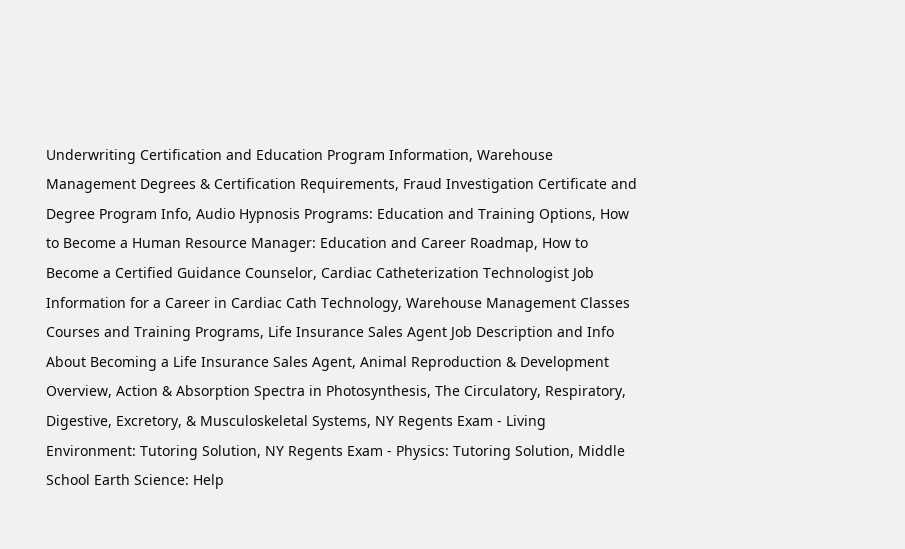Underwriting Certification and Education Program Information, Warehouse Management Degrees & Certification Requirements, Fraud Investigation Certificate and Degree Program Info, Audio Hypnosis Programs: Education and Training Options, How to Become a Human Resource Manager: Education and Career Roadmap, How to Become a Certified Guidance Counselor, Cardiac Catheterization Technologist Job Information for a Career in Cardiac Cath Technology, Warehouse Management Classes Courses and Training Programs, Life Insurance Sales Agent Job Description and Info About Becoming a Life Insurance Sales Agent, Animal Reproduction & Development Overview, Action & Absorption Spectra in Photosynthesis, The Circulatory, Respiratory, Digestive, Excretory, & Musculoskeletal Systems, NY Regents Exam - Living Environment: Tutoring Solution, NY Regents Exam - Physics: Tutoring Solution, Middle School Earth Science: Help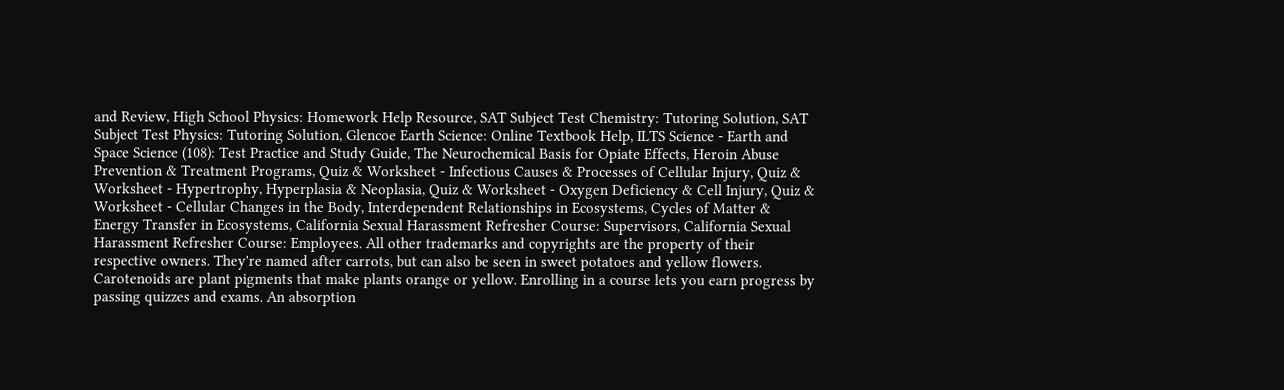and Review, High School Physics: Homework Help Resource, SAT Subject Test Chemistry: Tutoring Solution, SAT Subject Test Physics: Tutoring Solution, Glencoe Earth Science: Online Textbook Help, ILTS Science - Earth and Space Science (108): Test Practice and Study Guide, The Neurochemical Basis for Opiate Effects, Heroin Abuse Prevention & Treatment Programs, Quiz & Worksheet - Infectious Causes & Processes of Cellular Injury, Quiz & Worksheet - Hypertrophy, Hyperplasia & Neoplasia, Quiz & Worksheet - Oxygen Deficiency & Cell Injury, Quiz & Worksheet - Cellular Changes in the Body, Interdependent Relationships in Ecosystems, Cycles of Matter & Energy Transfer in Ecosystems, California Sexual Harassment Refresher Course: Supervisors, California Sexual Harassment Refresher Course: Employees. All other trademarks and copyrights are the property of their respective owners. They're named after carrots, but can also be seen in sweet potatoes and yellow flowers. Carotenoids are plant pigments that make plants orange or yellow. Enrolling in a course lets you earn progress by passing quizzes and exams. An absorption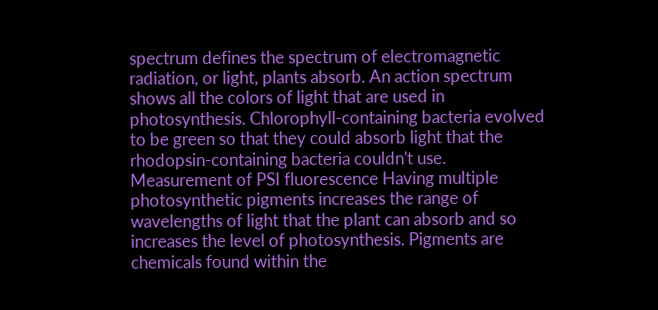spectrum defines the spectrum of electromagnetic radiation, or light, plants absorb. An action spectrum shows all the colors of light that are used in photosynthesis. Chlorophyll-containing bacteria evolved to be green so that they could absorb light that the rhodopsin-containing bacteria couldn't use. Measurement of PSI fluorescence Having multiple photosynthetic pigments increases the range of wavelengths of light that the plant can absorb and so increases the level of photosynthesis. Pigments are chemicals found within the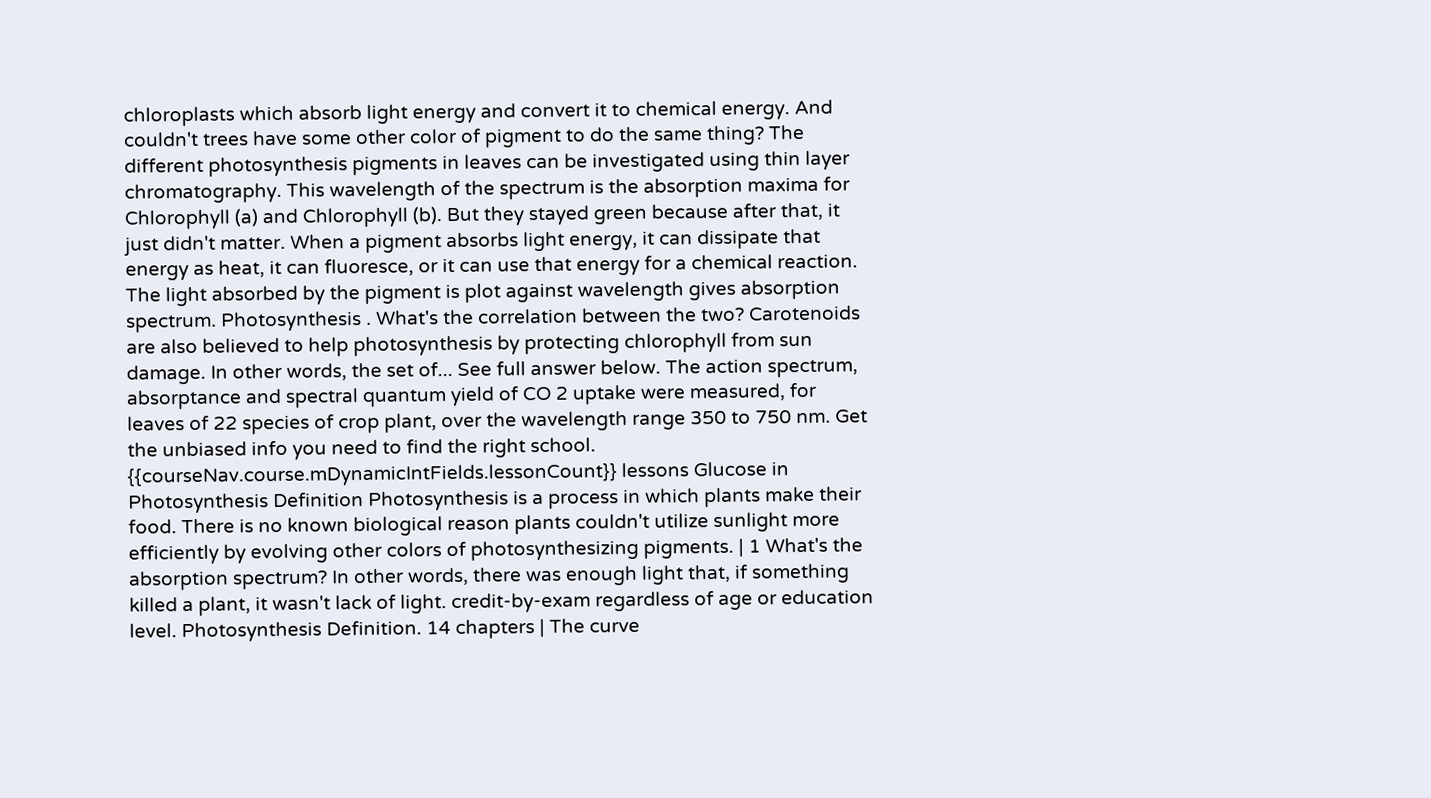chloroplasts which absorb light energy and convert it to chemical energy. And couldn't trees have some other color of pigment to do the same thing? The different photosynthesis pigments in leaves can be investigated using thin layer chromatography. This wavelength of the spectrum is the absorption maxima for Chlorophyll (a) and Chlorophyll (b). But they stayed green because after that, it just didn't matter. When a pigment absorbs light energy, it can dissipate that energy as heat, it can fluoresce, or it can use that energy for a chemical reaction. The light absorbed by the pigment is plot against wavelength gives absorption spectrum. Photosynthesis . What's the correlation between the two? Carotenoids are also believed to help photosynthesis by protecting chlorophyll from sun damage. In other words, the set of... See full answer below. The action spectrum, absorptance and spectral quantum yield of CO 2 uptake were measured, for leaves of 22 species of crop plant, over the wavelength range 350 to 750 nm. Get the unbiased info you need to find the right school. {{courseNav.course.mDynamicIntFields.lessonCount}} lessons Glucose in Photosynthesis Definition Photosynthesis is a process in which plants make their food. There is no known biological reason plants couldn't utilize sunlight more efficiently by evolving other colors of photosynthesizing pigments. | 1 What's the absorption spectrum? In other words, there was enough light that, if something killed a plant, it wasn't lack of light. credit-by-exam regardless of age or education level. Photosynthesis Definition. 14 chapters | The curve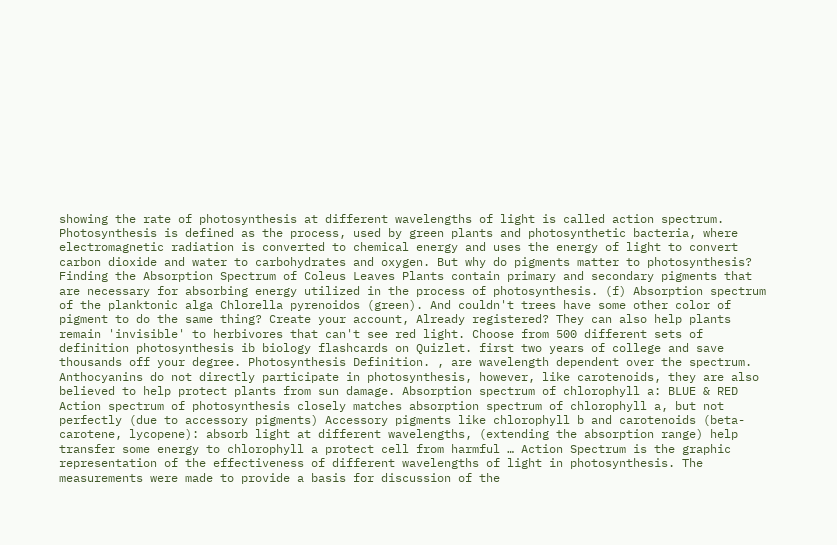showing the rate of photosynthesis at different wavelengths of light is called action spectrum. Photosynthesis is defined as the process, used by green plants and photosynthetic bacteria, where electromagnetic radiation is converted to chemical energy and uses the energy of light to convert carbon dioxide and water to carbohydrates and oxygen. But why do pigments matter to photosynthesis? Finding the Absorption Spectrum of Coleus Leaves Plants contain primary and secondary pigments that are necessary for absorbing energy utilized in the process of photosynthesis. (f) Absorption spectrum of the planktonic alga Chlorella pyrenoidos (green). And couldn't trees have some other color of pigment to do the same thing? Create your account, Already registered? They can also help plants remain 'invisible' to herbivores that can't see red light. Choose from 500 different sets of definition photosynthesis ib biology flashcards on Quizlet. first two years of college and save thousands off your degree. Photosynthesis Definition. , are wavelength dependent over the spectrum. Anthocyanins do not directly participate in photosynthesis, however, like carotenoids, they are also believed to help protect plants from sun damage. Absorption spectrum of chlorophyll a: BLUE & RED Action spectrum of photosynthesis closely matches absorption spectrum of chlorophyll a, but not perfectly (due to accessory pigments) Accessory pigments like chlorophyll b and carotenoids (beta-carotene, lycopene): absorb light at different wavelengths, (extending the absorption range) help transfer some energy to chlorophyll a protect cell from harmful … Action Spectrum is the graphic representation of the effectiveness of different wavelengths of light in photosynthesis. The measurements were made to provide a basis for discussion of the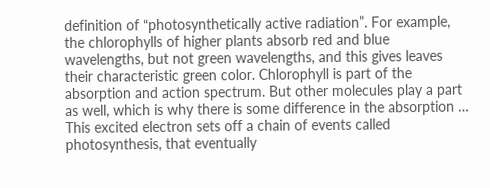definition of “photosynthetically active radiation”. For example, the chlorophylls of higher plants absorb red and blue wavelengths, but not green wavelengths, and this gives leaves their characteristic green color. Chlorophyll is part of the absorption and action spectrum. But other molecules play a part as well, which is why there is some difference in the absorption … This excited electron sets off a chain of events called photosynthesis, that eventually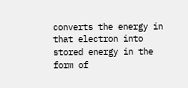converts the energy in that electron into stored energy in the form of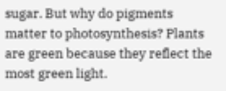sugar. But why do pigments matter to photosynthesis? Plants are green because they reflect the most green light.